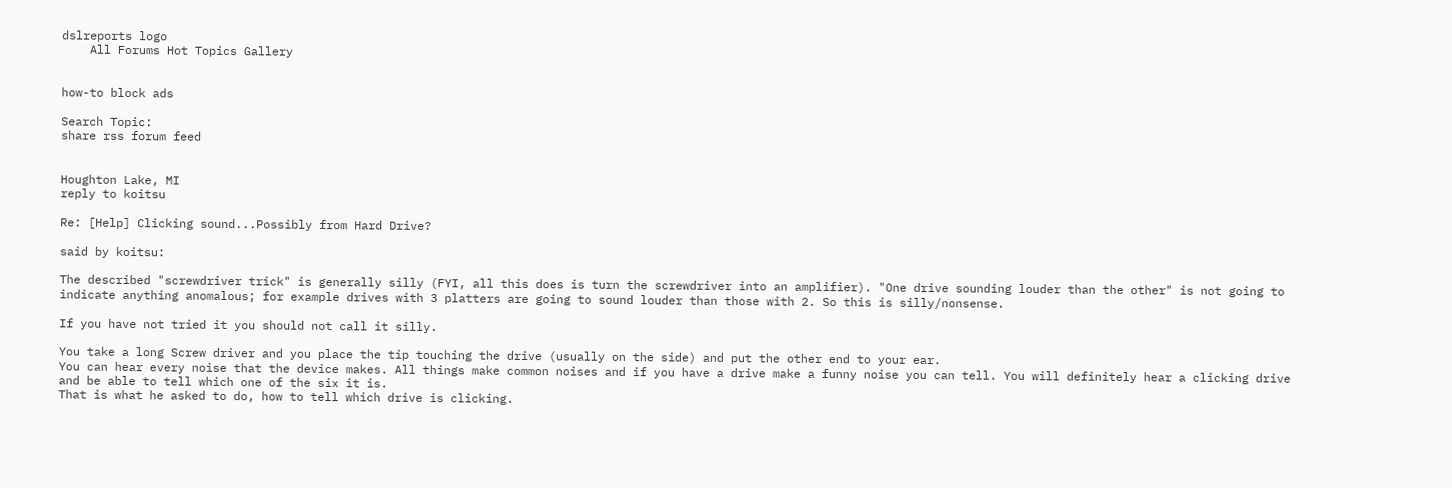dslreports logo
    All Forums Hot Topics Gallery


how-to block ads

Search Topic:
share rss forum feed


Houghton Lake, MI
reply to koitsu

Re: [Help] Clicking sound...Possibly from Hard Drive?

said by koitsu:

The described "screwdriver trick" is generally silly (FYI, all this does is turn the screwdriver into an amplifier). "One drive sounding louder than the other" is not going to indicate anything anomalous; for example drives with 3 platters are going to sound louder than those with 2. So this is silly/nonsense.

If you have not tried it you should not call it silly.

You take a long Screw driver and you place the tip touching the drive (usually on the side) and put the other end to your ear.
You can hear every noise that the device makes. All things make common noises and if you have a drive make a funny noise you can tell. You will definitely hear a clicking drive and be able to tell which one of the six it is.
That is what he asked to do, how to tell which drive is clicking.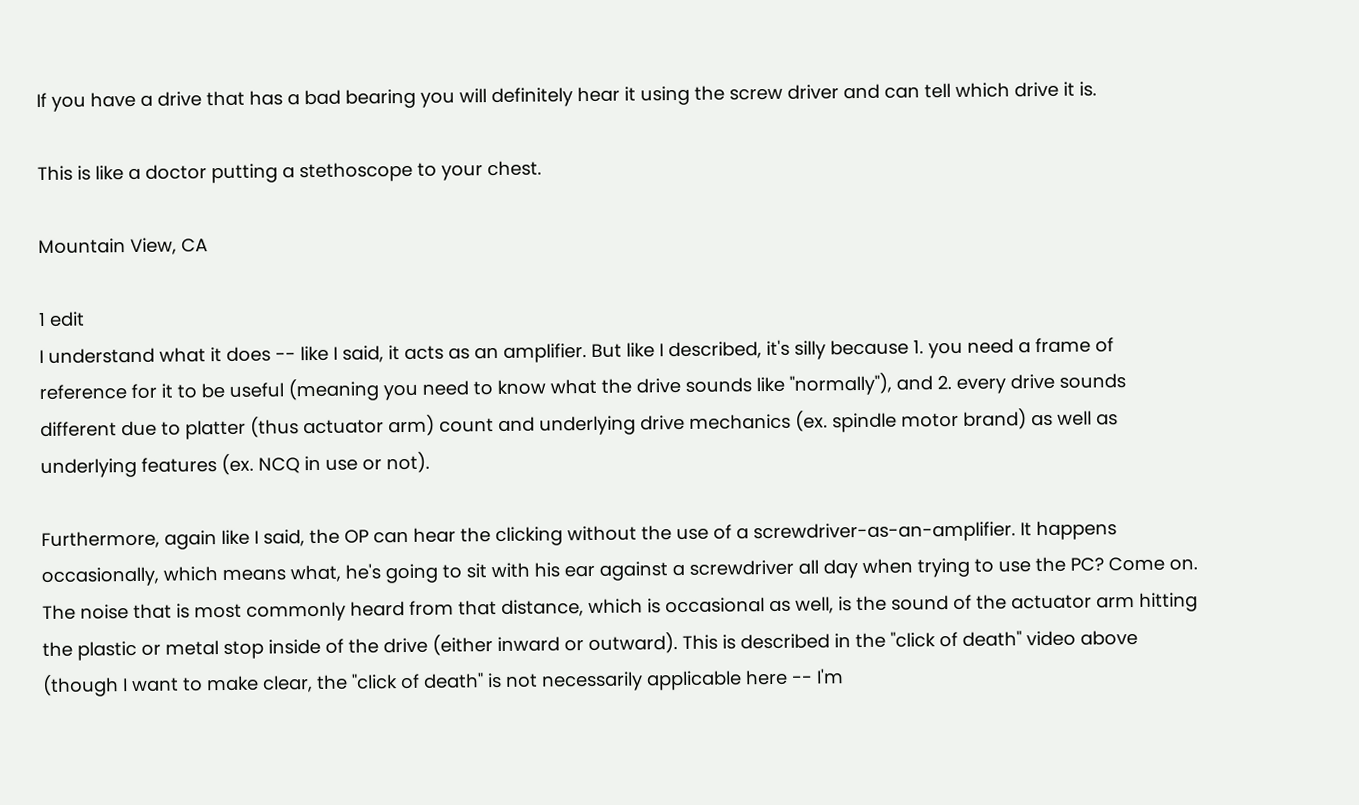If you have a drive that has a bad bearing you will definitely hear it using the screw driver and can tell which drive it is.

This is like a doctor putting a stethoscope to your chest.

Mountain View, CA

1 edit
I understand what it does -- like I said, it acts as an amplifier. But like I described, it's silly because 1. you need a frame of reference for it to be useful (meaning you need to know what the drive sounds like "normally"), and 2. every drive sounds different due to platter (thus actuator arm) count and underlying drive mechanics (ex. spindle motor brand) as well as underlying features (ex. NCQ in use or not).

Furthermore, again like I said, the OP can hear the clicking without the use of a screwdriver-as-an-amplifier. It happens occasionally, which means what, he's going to sit with his ear against a screwdriver all day when trying to use the PC? Come on. The noise that is most commonly heard from that distance, which is occasional as well, is the sound of the actuator arm hitting the plastic or metal stop inside of the drive (either inward or outward). This is described in the "click of death" video above (though I want to make clear, the "click of death" is not necessarily applicable here -- I'm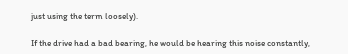just using the term loosely).

If the drive had a bad bearing, he would be hearing this noise constantly,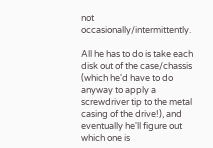not occasionally/intermittently.

All he has to do is take each disk out of the case/chassis (which he'd have to do anyway to apply a screwdriver tip to the metal casing of the drive!), and eventually he'll figure out which one is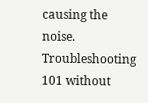causing the noise. Troubleshooting 101 without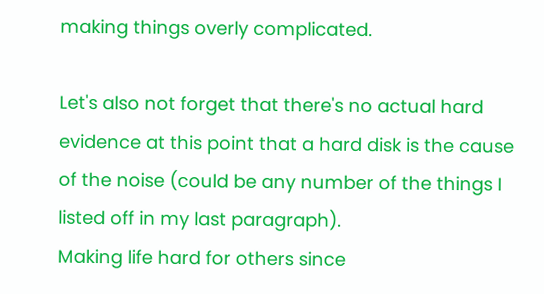making things overly complicated.

Let's also not forget that there's no actual hard evidence at this point that a hard disk is the cause of the noise (could be any number of the things I listed off in my last paragraph).
Making life hard for others since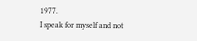1977.
I speak for myself and not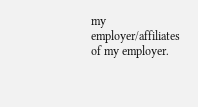my employer/affiliates of my employer.